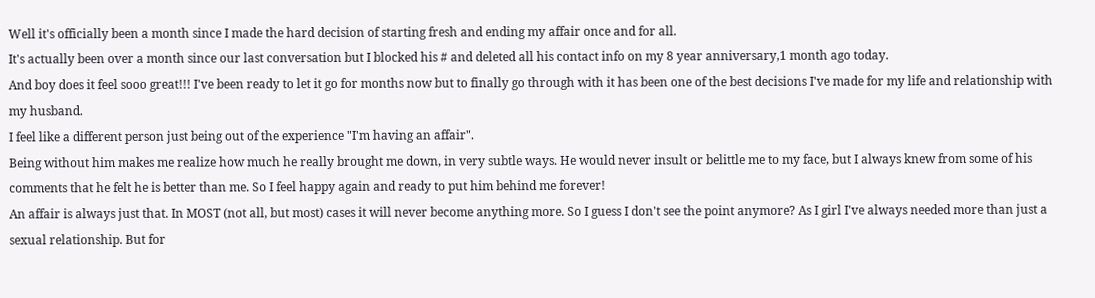Well it's officially been a month since I made the hard decision of starting fresh and ending my affair once and for all.
It's actually been over a month since our last conversation but I blocked his # and deleted all his contact info on my 8 year anniversary,1 month ago today.
And boy does it feel sooo great!!! I've been ready to let it go for months now but to finally go through with it has been one of the best decisions I've made for my life and relationship with my husband.
I feel like a different person just being out of the experience "I'm having an affair".
Being without him makes me realize how much he really brought me down, in very subtle ways. He would never insult or belittle me to my face, but I always knew from some of his comments that he felt he is better than me. So I feel happy again and ready to put him behind me forever!
An affair is always just that. In MOST (not all, but most) cases it will never become anything more. So I guess I don't see the point anymore? As I girl I've always needed more than just a sexual relationship. But for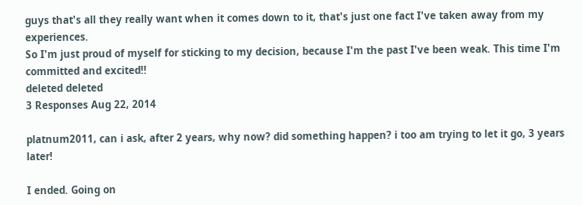guys that's all they really want when it comes down to it, that's just one fact I've taken away from my experiences.
So I'm just proud of myself for sticking to my decision, because I'm the past I've been weak. This time I'm committed and excited!!
deleted deleted
3 Responses Aug 22, 2014

platnum2011, can i ask, after 2 years, why now? did something happen? i too am trying to let it go, 3 years later!

I ended. Going on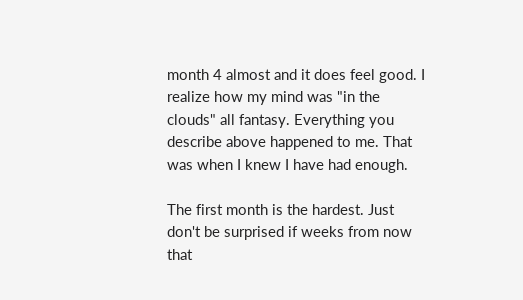month 4 almost and it does feel good. I realize how my mind was "in the clouds" all fantasy. Everything you describe above happened to me. That was when I knew I have had enough.

The first month is the hardest. Just don't be surprised if weeks from now that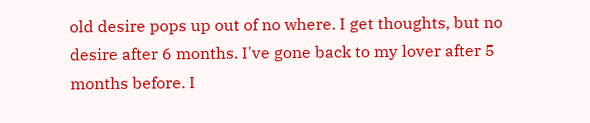old desire pops up out of no where. I get thoughts, but no desire after 6 months. I've gone back to my lover after 5 months before. I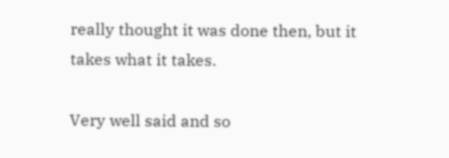really thought it was done then, but it takes what it takes.

Very well said and so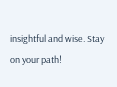insightful and wise. Stay on your path!